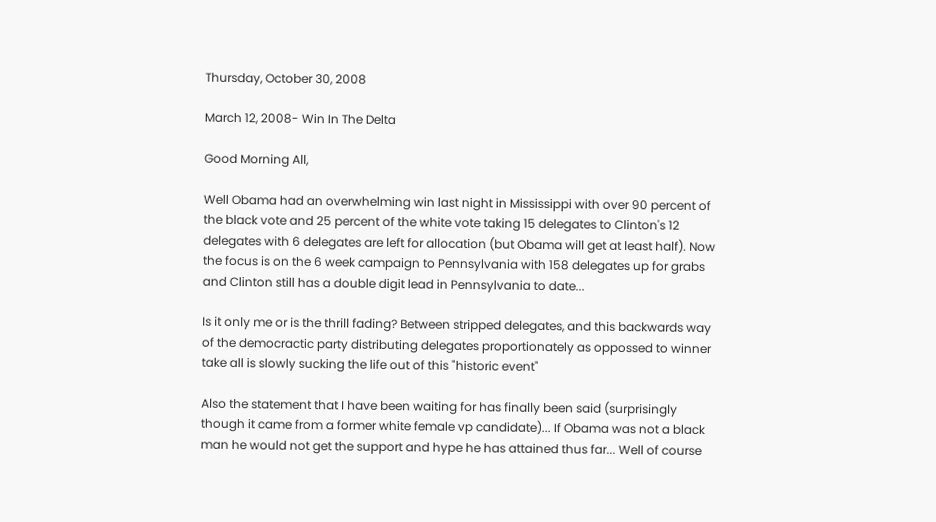Thursday, October 30, 2008

March 12, 2008- Win In The Delta

Good Morning All,

Well Obama had an overwhelming win last night in Mississippi with over 90 percent of the black vote and 25 percent of the white vote taking 15 delegates to Clinton's 12 delegates with 6 delegates are left for allocation (but Obama will get at least half). Now the focus is on the 6 week campaign to Pennsylvania with 158 delegates up for grabs and Clinton still has a double digit lead in Pennsylvania to date...

Is it only me or is the thrill fading? Between stripped delegates, and this backwards way of the democractic party distributing delegates proportionately as oppossed to winner take all is slowly sucking the life out of this "historic event"

Also the statement that I have been waiting for has finally been said (surprisingly though it came from a former white female vp candidate)... If Obama was not a black man he would not get the support and hype he has attained thus far... Well of course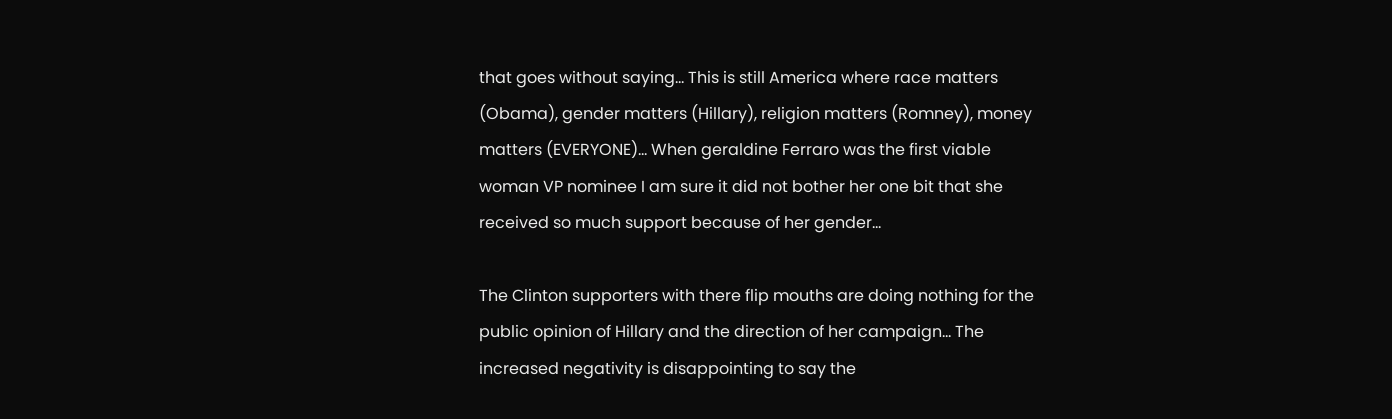that goes without saying... This is still America where race matters (Obama), gender matters (Hillary), religion matters (Romney), money matters (EVERYONE)... When geraldine Ferraro was the first viable woman VP nominee I am sure it did not bother her one bit that she received so much support because of her gender...

The Clinton supporters with there flip mouths are doing nothing for the public opinion of Hillary and the direction of her campaign... The increased negativity is disappointing to say the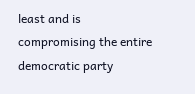least and is compromising the entire democratic party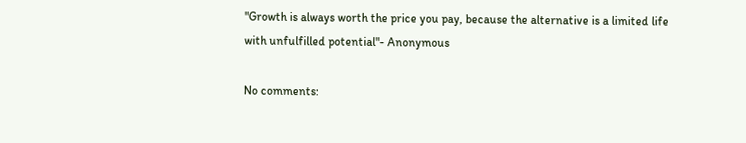"Growth is always worth the price you pay, because the alternative is a limited life with unfulfilled potential"- Anonymous

No comments: